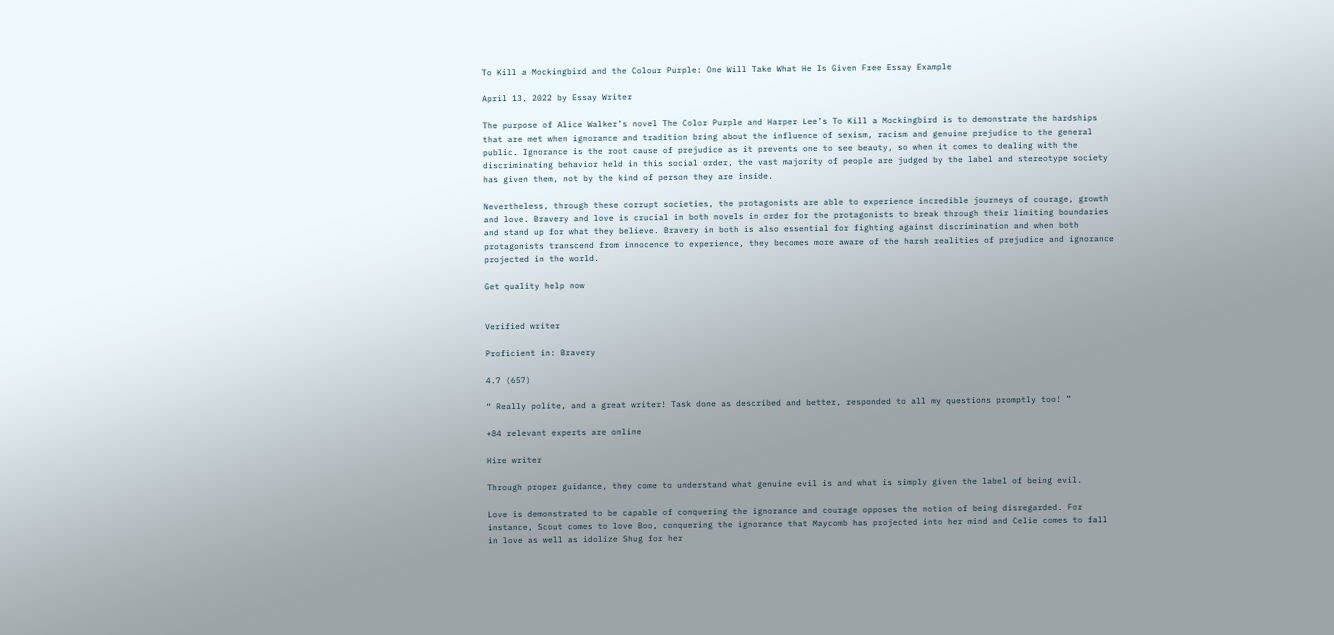To Kill a Mockingbird and the Colour Purple: One Will Take What He Is Given Free Essay Example

April 13, 2022 by Essay Writer

The purpose of Alice Walker’s novel The Color Purple and Harper Lee’s To Kill a Mockingbird is to demonstrate the hardships that are met when ignorance and tradition bring about the influence of sexism, racism and genuine prejudice to the general public. Ignorance is the root cause of prejudice as it prevents one to see beauty, so when it comes to dealing with the discriminating behavior held in this social order, the vast majority of people are judged by the label and stereotype society has given them, not by the kind of person they are inside.

Nevertheless, through these corrupt societies, the protagonists are able to experience incredible journeys of courage, growth and love. Bravery and love is crucial in both novels in order for the protagonists to break through their limiting boundaries and stand up for what they believe. Bravery in both is also essential for fighting against discrimination and when both protagonists transcend from innocence to experience, they becomes more aware of the harsh realities of prejudice and ignorance projected in the world.

Get quality help now


Verified writer

Proficient in: Bravery

4.7 (657)

“ Really polite, and a great writer! Task done as described and better, responded to all my questions promptly too! ”

+84 relevant experts are online

Hire writer

Through proper guidance, they come to understand what genuine evil is and what is simply given the label of being evil.

Love is demonstrated to be capable of conquering the ignorance and courage opposes the notion of being disregarded. For instance, Scout comes to love Boo, conquering the ignorance that Maycomb has projected into her mind and Celie comes to fall in love as well as idolize Shug for her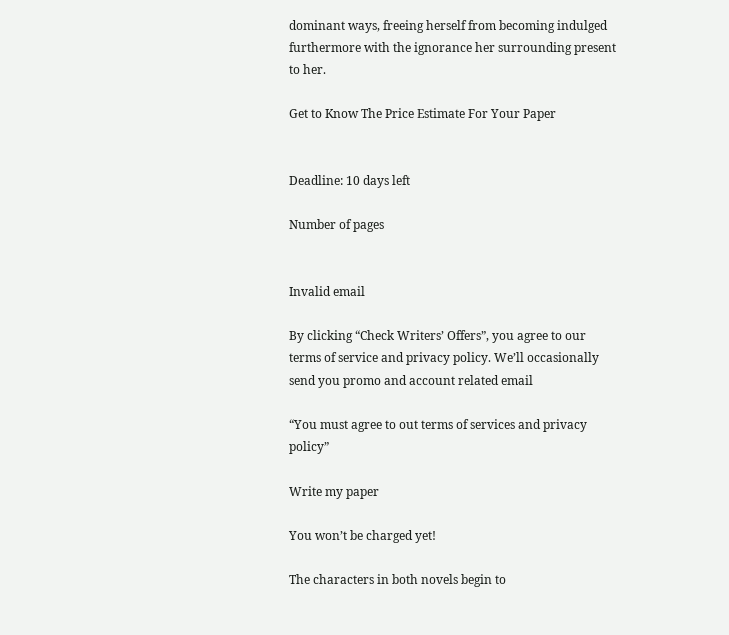dominant ways, freeing herself from becoming indulged furthermore with the ignorance her surrounding present to her.

Get to Know The Price Estimate For Your Paper


Deadline: 10 days left

Number of pages


Invalid email

By clicking “Check Writers’ Offers”, you agree to our terms of service and privacy policy. We’ll occasionally send you promo and account related email

“You must agree to out terms of services and privacy policy”

Write my paper

You won’t be charged yet!

The characters in both novels begin to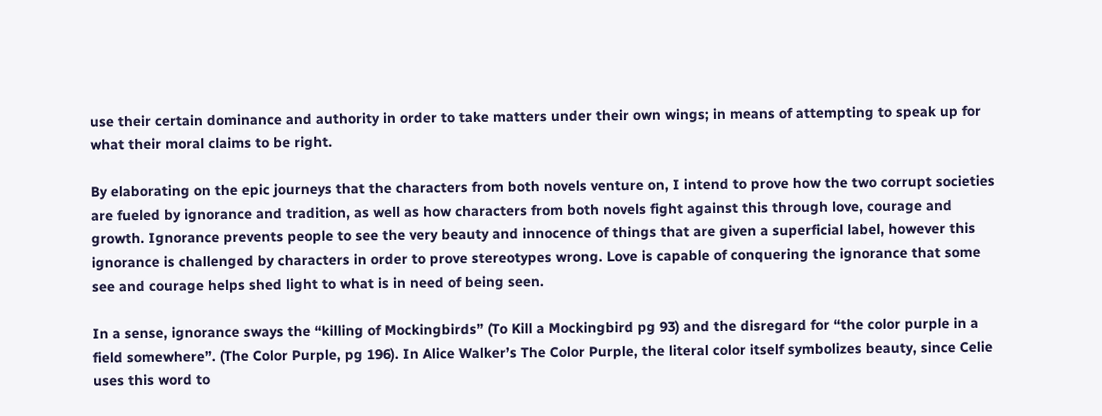use their certain dominance and authority in order to take matters under their own wings; in means of attempting to speak up for what their moral claims to be right.

By elaborating on the epic journeys that the characters from both novels venture on, I intend to prove how the two corrupt societies are fueled by ignorance and tradition, as well as how characters from both novels fight against this through love, courage and growth. Ignorance prevents people to see the very beauty and innocence of things that are given a superficial label, however this ignorance is challenged by characters in order to prove stereotypes wrong. Love is capable of conquering the ignorance that some see and courage helps shed light to what is in need of being seen.

In a sense, ignorance sways the “killing of Mockingbirds” (To Kill a Mockingbird pg 93) and the disregard for “the color purple in a field somewhere”. (The Color Purple, pg 196). In Alice Walker’s The Color Purple, the literal color itself symbolizes beauty, since Celie uses this word to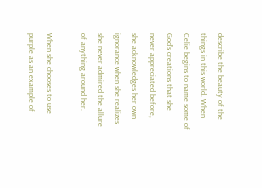describe the beauty of the things in this world. When Celie begins to name some of God’s creations that she never appreciated before, she acknowledges her own ignorance when she realizes she never admired the allure of anything around her.

When she chooses to use purple as an example of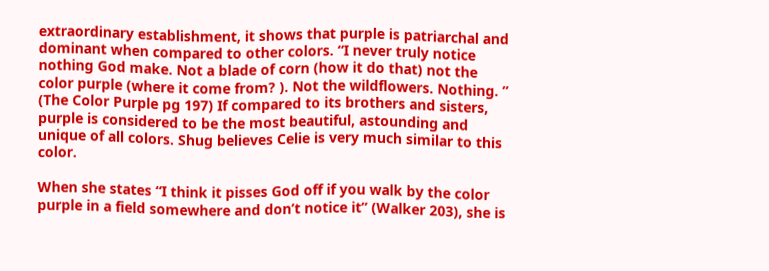extraordinary establishment, it shows that purple is patriarchal and dominant when compared to other colors. “I never truly notice nothing God make. Not a blade of corn (how it do that) not the color purple (where it come from? ). Not the wildflowers. Nothing. ” (The Color Purple pg 197) If compared to its brothers and sisters, purple is considered to be the most beautiful, astounding and unique of all colors. Shug believes Celie is very much similar to this color.

When she states “I think it pisses God off if you walk by the color purple in a field somewhere and don’t notice it” (Walker 203), she is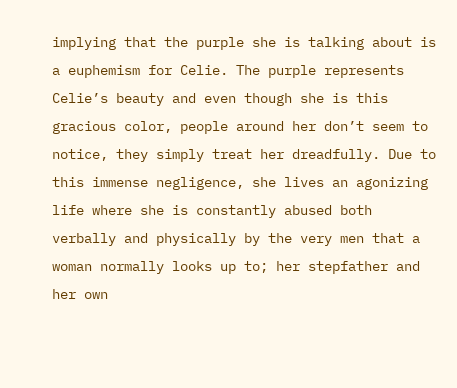implying that the purple she is talking about is a euphemism for Celie. The purple represents Celie’s beauty and even though she is this gracious color, people around her don’t seem to notice, they simply treat her dreadfully. Due to this immense negligence, she lives an agonizing life where she is constantly abused both verbally and physically by the very men that a woman normally looks up to; her stepfather and her own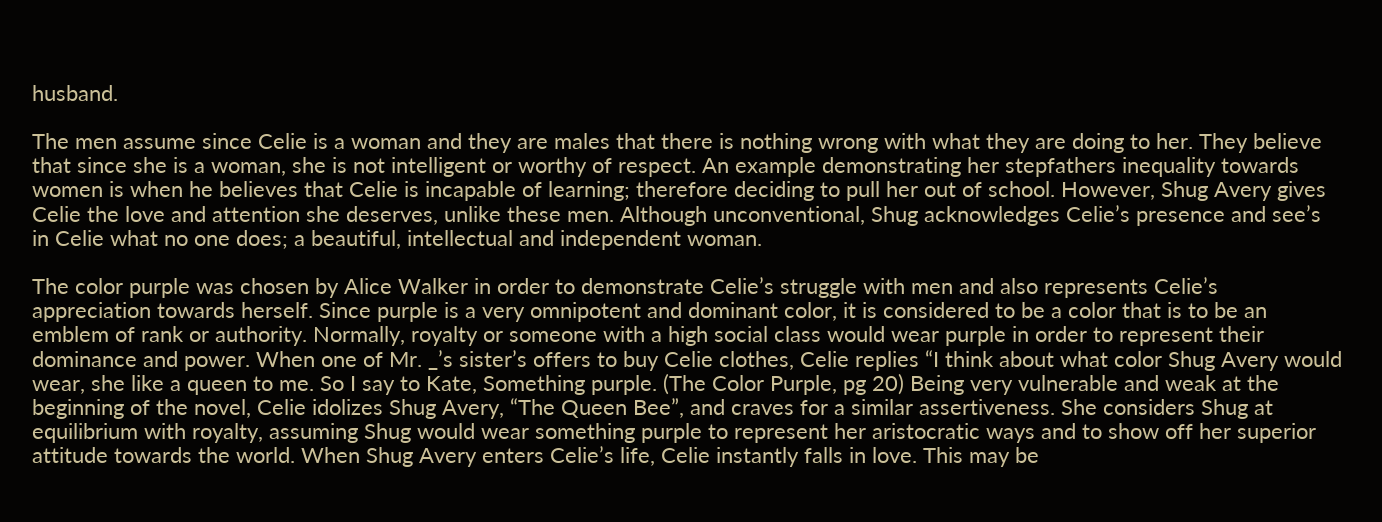husband.

The men assume since Celie is a woman and they are males that there is nothing wrong with what they are doing to her. They believe that since she is a woman, she is not intelligent or worthy of respect. An example demonstrating her stepfathers inequality towards women is when he believes that Celie is incapable of learning; therefore deciding to pull her out of school. However, Shug Avery gives Celie the love and attention she deserves, unlike these men. Although unconventional, Shug acknowledges Celie’s presence and see’s in Celie what no one does; a beautiful, intellectual and independent woman.

The color purple was chosen by Alice Walker in order to demonstrate Celie’s struggle with men and also represents Celie’s appreciation towards herself. Since purple is a very omnipotent and dominant color, it is considered to be a color that is to be an emblem of rank or authority. Normally, royalty or someone with a high social class would wear purple in order to represent their dominance and power. When one of Mr. _’s sister’s offers to buy Celie clothes, Celie replies “I think about what color Shug Avery would wear, she like a queen to me. So I say to Kate, Something purple. (The Color Purple, pg 20) Being very vulnerable and weak at the beginning of the novel, Celie idolizes Shug Avery, “The Queen Bee”, and craves for a similar assertiveness. She considers Shug at equilibrium with royalty, assuming Shug would wear something purple to represent her aristocratic ways and to show off her superior attitude towards the world. When Shug Avery enters Celie’s life, Celie instantly falls in love. This may be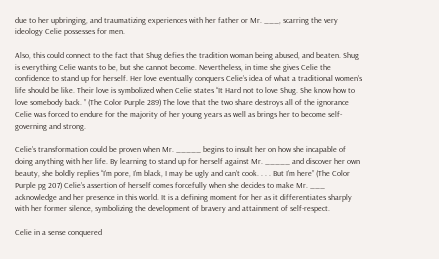due to her upbringing, and traumatizing experiences with her father or Mr. ___, scarring the very ideology Celie possesses for men.

Also, this could connect to the fact that Shug defies the tradition woman being abused, and beaten. Shug is everything Celie wants to be, but she cannot become. Nevertheless, in time she gives Celie the confidence to stand up for herself. Her love eventually conquers Celie’s idea of what a traditional women’s life should be like. Their love is symbolized when Celie states “It Hard not to love Shug. She know how to love somebody back. ” (The Color Purple 289) The love that the two share destroys all of the ignorance Celie was forced to endure for the majority of her young years as well as brings her to become self-governing and strong.

Celie’s transformation could be proven when Mr. _____ begins to insult her on how she incapable of doing anything with her life. By learning to stand up for herself against Mr. _____ and discover her own beauty, she boldly replies “I’m pore, I’m black, I may be ugly and can’t cook. . . . But I’m here” (The Color Purple pg 207) Celie’s assertion of herself comes forcefully when she decides to make Mr. ___ acknowledge and her presence in this world. It is a defining moment for her as it differentiates sharply with her former silence, symbolizing the development of bravery and attainment of self-respect.

Celie in a sense conquered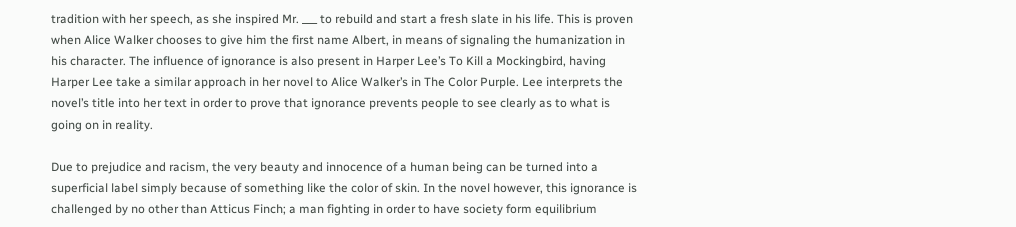tradition with her speech, as she inspired Mr. ___ to rebuild and start a fresh slate in his life. This is proven when Alice Walker chooses to give him the first name Albert, in means of signaling the humanization in his character. The influence of ignorance is also present in Harper Lee’s To Kill a Mockingbird, having Harper Lee take a similar approach in her novel to Alice Walker’s in The Color Purple. Lee interprets the novel’s title into her text in order to prove that ignorance prevents people to see clearly as to what is going on in reality.

Due to prejudice and racism, the very beauty and innocence of a human being can be turned into a superficial label simply because of something like the color of skin. In the novel however, this ignorance is challenged by no other than Atticus Finch; a man fighting in order to have society form equilibrium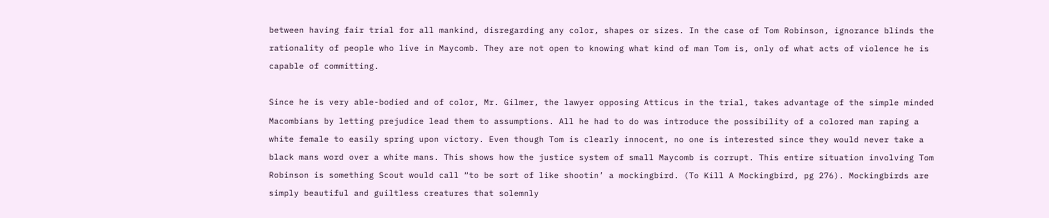between having fair trial for all mankind, disregarding any color, shapes or sizes. In the case of Tom Robinson, ignorance blinds the rationality of people who live in Maycomb. They are not open to knowing what kind of man Tom is, only of what acts of violence he is capable of committing.

Since he is very able-bodied and of color, Mr. Gilmer, the lawyer opposing Atticus in the trial, takes advantage of the simple minded Macombians by letting prejudice lead them to assumptions. All he had to do was introduce the possibility of a colored man raping a white female to easily spring upon victory. Even though Tom is clearly innocent, no one is interested since they would never take a black mans word over a white mans. This shows how the justice system of small Maycomb is corrupt. This entire situation involving Tom Robinson is something Scout would call “to be sort of like shootin’ a mockingbird. (To Kill A Mockingbird, pg 276). Mockingbirds are simply beautiful and guiltless creatures that solemnly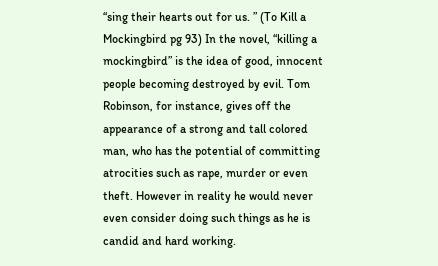“sing their hearts out for us. ” (To Kill a Mockingbird pg 93) In the novel, “killing a mockingbird” is the idea of good, innocent people becoming destroyed by evil. Tom Robinson, for instance, gives off the appearance of a strong and tall colored man, who has the potential of committing atrocities such as rape, murder or even theft. However in reality he would never even consider doing such things as he is candid and hard working.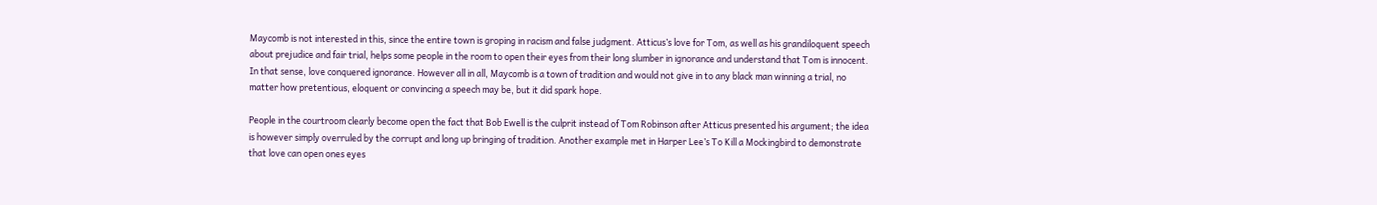Maycomb is not interested in this, since the entire town is groping in racism and false judgment. Atticus’s love for Tom, as well as his grandiloquent speech about prejudice and fair trial, helps some people in the room to open their eyes from their long slumber in ignorance and understand that Tom is innocent. In that sense, love conquered ignorance. However all in all, Maycomb is a town of tradition and would not give in to any black man winning a trial, no matter how pretentious, eloquent or convincing a speech may be, but it did spark hope.

People in the courtroom clearly become open the fact that Bob Ewell is the culprit instead of Tom Robinson after Atticus presented his argument; the idea is however simply overruled by the corrupt and long up bringing of tradition. Another example met in Harper Lee’s To Kill a Mockingbird to demonstrate that love сan open ones eyes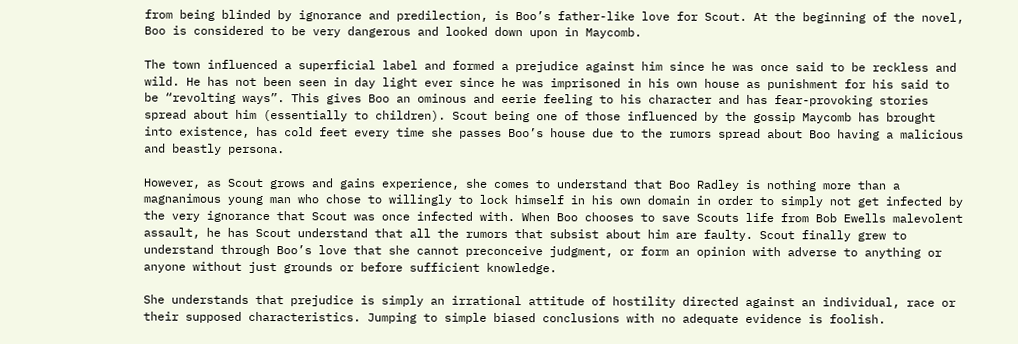from being blinded by ignorance and predilection, is Boo’s father-like love for Scout. At the beginning of the novel, Boo is considered to be very dangerous and looked down upon in Maycomb.

The town influenced a superficial label and formed a prejudice against him since he was once said to be reckless and wild. He has not been seen in day light ever since he was imprisoned in his own house as punishment for his said to be “revolting ways”. This gives Boo an ominous and eerie feeling to his character and has fear-provoking stories spread about him (essentially to children). Scout being one of those influenced by the gossip Maycomb has brought into existence, has cold feet every time she passes Boo’s house due to the rumors spread about Boo having a malicious and beastly persona.

However, as Scout grows and gains experience, she comes to understand that Boo Radley is nothing more than a magnanimous young man who chose to willingly to lock himself in his own domain in order to simply not get infected by the very ignorance that Scout was once infected with. When Boo chooses to save Scouts life from Bob Ewells malevolent assault, he has Scout understand that all the rumors that subsist about him are faulty. Scout finally grew to understand through Boo’s love that she cannot preconceive judgment, or form an opinion with adverse to anything or anyone without just grounds or before sufficient knowledge.

She understands that prejudice is simply an irrational attitude of hostility directed against an individual, race or their supposed characteristics. Jumping to simple biased conclusions with no adequate evidence is foolish.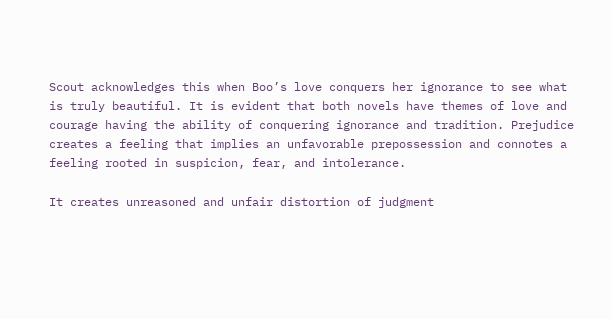Scout acknowledges this when Boo’s love conquers her ignorance to see what is truly beautiful. It is evident that both novels have themes of love and courage having the ability of conquering ignorance and tradition. Prejudice creates a feeling that implies an unfavorable prepossession and connotes a feeling rooted in suspicion, fear, and intolerance.

It creates unreasoned and unfair distortion of judgment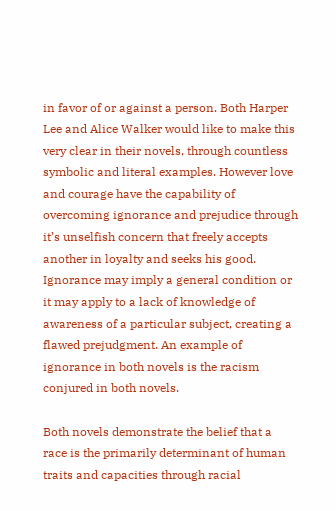in favor of or against a person. Both Harper Lee and Alice Walker would like to make this very clear in their novels, through countless symbolic and literal examples. However love and courage have the capability of overcoming ignorance and prejudice through it’s unselfish concern that freely accepts another in loyalty and seeks his good. Ignorance may imply a general condition or it may apply to a lack of knowledge of awareness of a particular subject, creating a flawed prejudgment. An example of ignorance in both novels is the racism conjured in both novels.

Both novels demonstrate the belief that a race is the primarily determinant of human traits and capacities through racial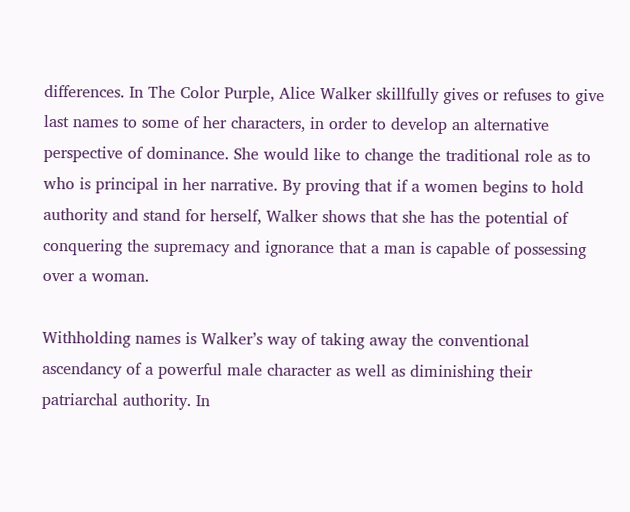differences. In The Color Purple, Alice Walker skillfully gives or refuses to give last names to some of her characters, in order to develop an alternative perspective of dominance. She would like to change the traditional role as to who is principal in her narrative. By proving that if a women begins to hold authority and stand for herself, Walker shows that she has the potential of conquering the supremacy and ignorance that a man is capable of possessing over a woman.

Withholding names is Walker’s way of taking away the conventional ascendancy of a powerful male character as well as diminishing their patriarchal authority. In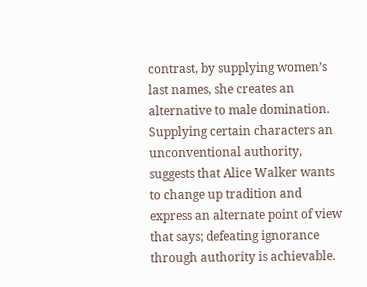contrast, by supplying women’s last names, she creates an alternative to male domination. Supplying certain characters an unconventional authority, suggests that Alice Walker wants to change up tradition and express an alternate point of view that says; defeating ignorance through authority is achievable.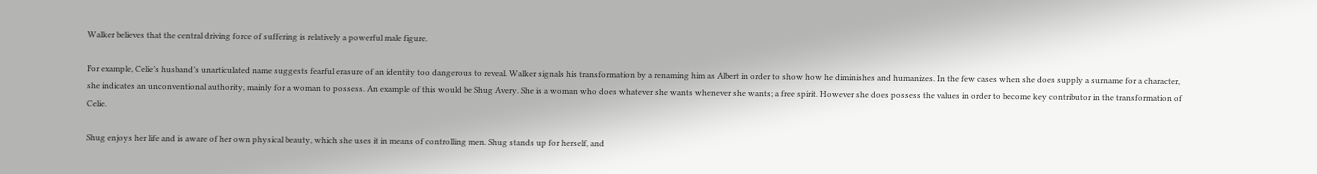Walker believes that the central driving force of suffering is relatively a powerful male figure.

For example, Celie’s husband’s unarticulated name suggests fearful erasure of an identity too dangerous to reveal. Walker signals his transformation by a renaming him as Albert in order to show how he diminishes and humanizes. In the few cases when she does supply a surname for a character, she indicates an unconventional authority, mainly for a woman to possess. An example of this would be Shug Avery. She is a woman who does whatever she wants whenever she wants; a free spirit. However she does possess the values in order to become key contributor in the transformation of Celie.

Shug enjoys her life and is aware of her own physical beauty, which she uses it in means of controlling men. Shug stands up for herself, and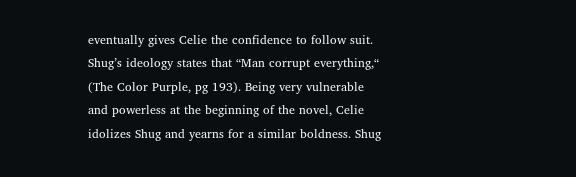eventually gives Celie the confidence to follow suit. Shug’s ideology states that “Man corrupt everything,“ (The Color Purple, pg 193). Being very vulnerable and powerless at the beginning of the novel, Celie idolizes Shug and yearns for a similar boldness. Shug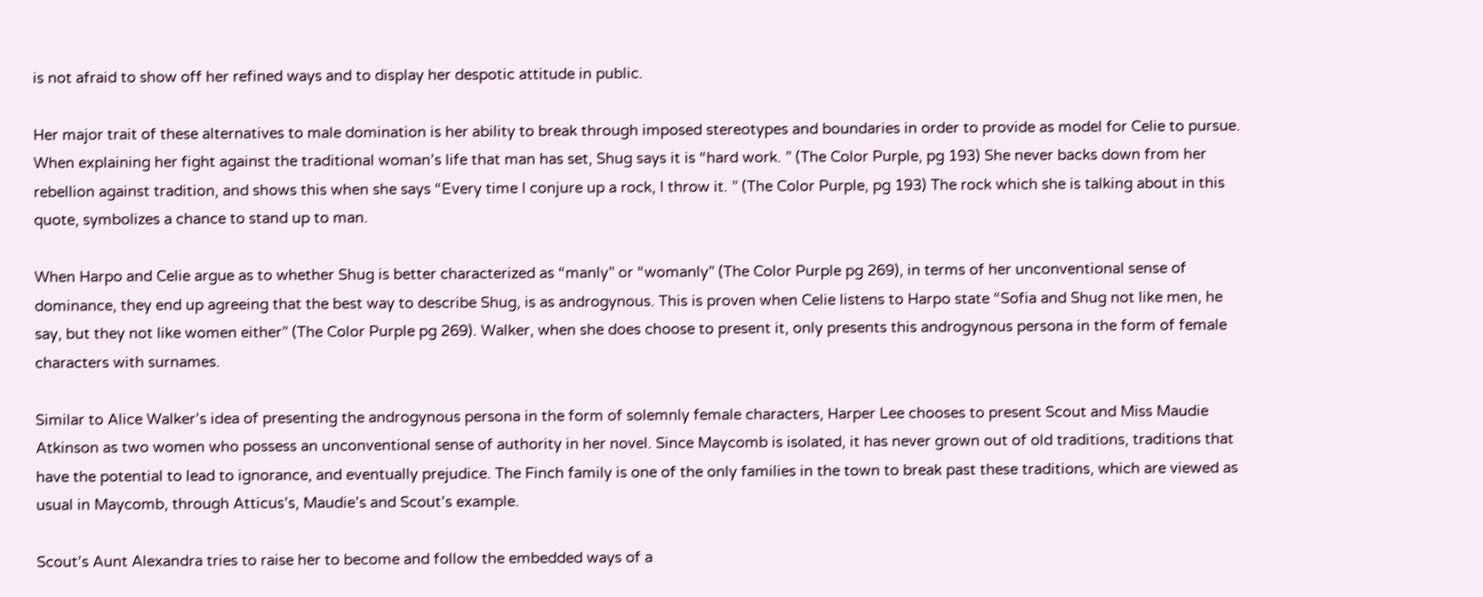is not afraid to show off her refined ways and to display her despotic attitude in public.

Her major trait of these alternatives to male domination is her ability to break through imposed stereotypes and boundaries in order to provide as model for Celie to pursue. When explaining her fight against the traditional woman’s life that man has set, Shug says it is “hard work. ” (The Color Purple, pg 193) She never backs down from her rebellion against tradition, and shows this when she says “Every time I conjure up a rock, I throw it. ” (The Color Purple, pg 193) The rock which she is talking about in this quote, symbolizes a chance to stand up to man.

When Harpo and Celie argue as to whether Shug is better characterized as “manly” or “womanly” (The Color Purple pg 269), in terms of her unconventional sense of dominance, they end up agreeing that the best way to describe Shug, is as androgynous. This is proven when Celie listens to Harpo state “Sofia and Shug not like men, he say, but they not like women either” (The Color Purple pg 269). Walker, when she does choose to present it, only presents this androgynous persona in the form of female characters with surnames.

Similar to Alice Walker’s idea of presenting the androgynous persona in the form of solemnly female characters, Harper Lee chooses to present Scout and Miss Maudie Atkinson as two women who possess an unconventional sense of authority in her novel. Since Maycomb is isolated, it has never grown out of old traditions, traditions that have the potential to lead to ignorance, and eventually prejudice. The Finch family is one of the only families in the town to break past these traditions, which are viewed as usual in Maycomb, through Atticus’s, Maudie’s and Scout’s example.

Scout’s Aunt Alexandra tries to raise her to become and follow the embedded ways of a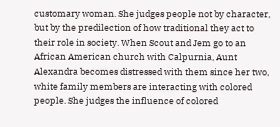customary woman. She judges people not by character, but by the predilection of how traditional they act to their role in society. When Scout and Jem go to an African American church with Calpurnia, Aunt Alexandra becomes distressed with them since her two, white family members are interacting with colored people. She judges the influence of colored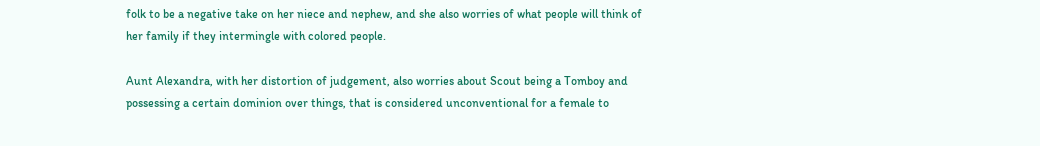folk to be a negative take on her niece and nephew, and she also worries of what people will think of her family if they intermingle with colored people.

Aunt Alexandra, with her distortion of judgement, also worries about Scout being a Tomboy and possessing a certain dominion over things, that is considered unconventional for a female to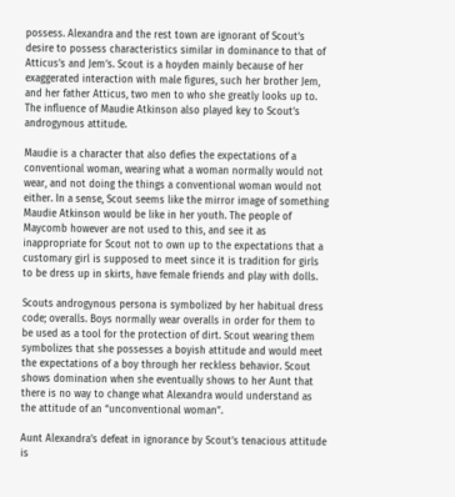possess. Alexandra and the rest town are ignorant of Scout’s desire to possess characteristics similar in dominance to that of Atticus’s and Jem’s. Scout is a hoyden mainly because of her exaggerated interaction with male figures, such her brother Jem, and her father Atticus, two men to who she greatly looks up to. The influence of Maudie Atkinson also played key to Scout’s androgynous attitude.

Maudie is a character that also defies the expectations of a conventional woman, wearing what a woman normally would not wear, and not doing the things a conventional woman would not either. In a sense, Scout seems like the mirror image of something Maudie Atkinson would be like in her youth. The people of Maycomb however are not used to this, and see it as inappropriate for Scout not to own up to the expectations that a customary girl is supposed to meet since it is tradition for girls to be dress up in skirts, have female friends and play with dolls.

Scouts androgynous persona is symbolized by her habitual dress code; overalls. Boys normally wear overalls in order for them to be used as a tool for the protection of dirt. Scout wearing them symbolizes that she possesses a boyish attitude and would meet the expectations of a boy through her reckless behavior. Scout shows domination when she eventually shows to her Aunt that there is no way to change what Alexandra would understand as the attitude of an “unconventional woman”.

Aunt Alexandra’s defeat in ignorance by Scout’s tenacious attitude is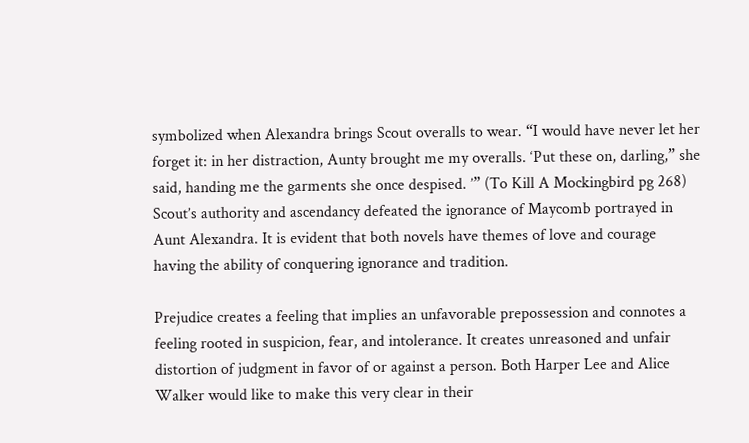symbolized when Alexandra brings Scout overalls to wear. “I would have never let her forget it: in her distraction, Aunty brought me my overalls. ‘Put these on, darling,” she said, handing me the garments she once despised. ’” (To Kill A Mockingbird pg 268) Scout’s authority and ascendancy defeated the ignorance of Maycomb portrayed in Aunt Alexandra. It is evident that both novels have themes of love and courage having the ability of conquering ignorance and tradition.

Prejudice creates a feeling that implies an unfavorable prepossession and connotes a feeling rooted in suspicion, fear, and intolerance. It creates unreasoned and unfair distortion of judgment in favor of or against a person. Both Harper Lee and Alice Walker would like to make this very clear in their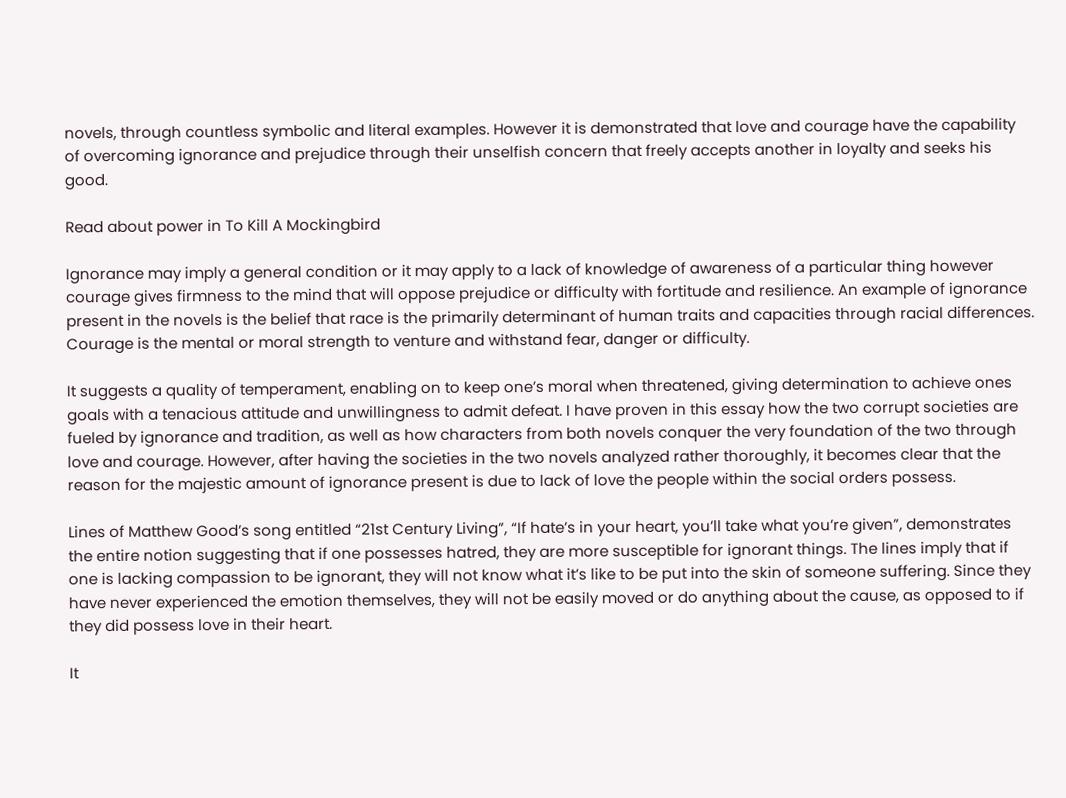novels, through countless symbolic and literal examples. However it is demonstrated that love and courage have the capability of overcoming ignorance and prejudice through their unselfish concern that freely accepts another in loyalty and seeks his good.

Read about power in To Kill A Mockingbird

Ignorance may imply a general condition or it may apply to a lack of knowledge of awareness of a particular thing however courage gives firmness to the mind that will oppose prejudice or difficulty with fortitude and resilience. An example of ignorance present in the novels is the belief that race is the primarily determinant of human traits and capacities through racial differences. Courage is the mental or moral strength to venture and withstand fear, danger or difficulty.

It suggests a quality of temperament, enabling on to keep one’s moral when threatened, giving determination to achieve ones goals with a tenacious attitude and unwillingness to admit defeat. I have proven in this essay how the two corrupt societies are fueled by ignorance and tradition, as well as how characters from both novels conquer the very foundation of the two through love and courage. However, after having the societies in the two novels analyzed rather thoroughly, it becomes clear that the reason for the majestic amount of ignorance present is due to lack of love the people within the social orders possess.

Lines of Matthew Good’s song entitled “21st Century Living”, “If hate’s in your heart, you’ll take what you’re given”, demonstrates the entire notion suggesting that if one possesses hatred, they are more susceptible for ignorant things. The lines imply that if one is lacking compassion to be ignorant, they will not know what it’s like to be put into the skin of someone suffering. Since they have never experienced the emotion themselves, they will not be easily moved or do anything about the cause, as opposed to if they did possess love in their heart.

It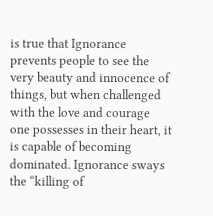is true that Ignorance prevents people to see the very beauty and innocence of things, but when challenged with the love and courage one possesses in their heart, it is capable of becoming dominated. Ignorance sways the “killing of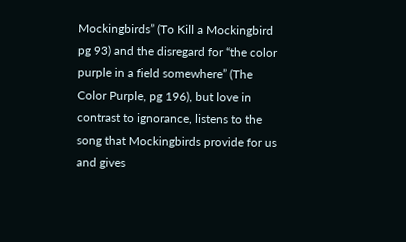Mockingbirds” (To Kill a Mockingbird pg 93) and the disregard for “the color purple in a field somewhere” (The Color Purple, pg 196), but love in contrast to ignorance, listens to the song that Mockingbirds provide for us and gives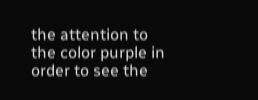the attention to the color purple in order to see the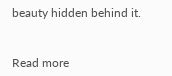beauty hidden behind it.


Read more